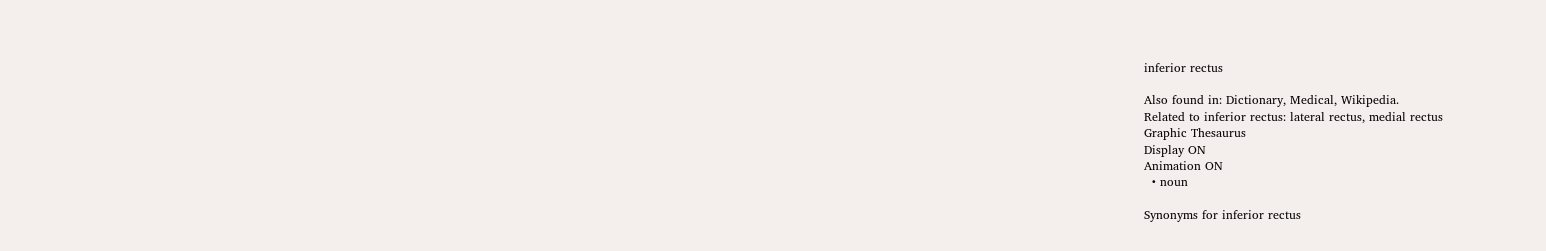inferior rectus

Also found in: Dictionary, Medical, Wikipedia.
Related to inferior rectus: lateral rectus, medial rectus
Graphic Thesaurus
Display ON
Animation ON
  • noun

Synonyms for inferior rectus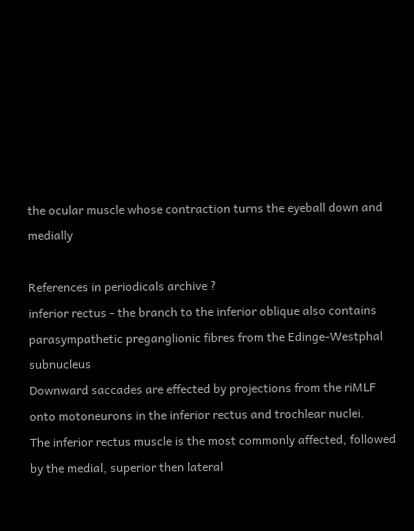the ocular muscle whose contraction turns the eyeball down and medially

References in periodicals archive ?
inferior rectus - the branch to the inferior oblique also contains parasympathetic preganglionic fibres from the Edinge-Westphal subnucleus
Downward saccades are effected by projections from the riMLF onto motoneurons in the inferior rectus and trochlear nuclei.
The inferior rectus muscle is the most commonly affected, followed by the medial, superior then lateral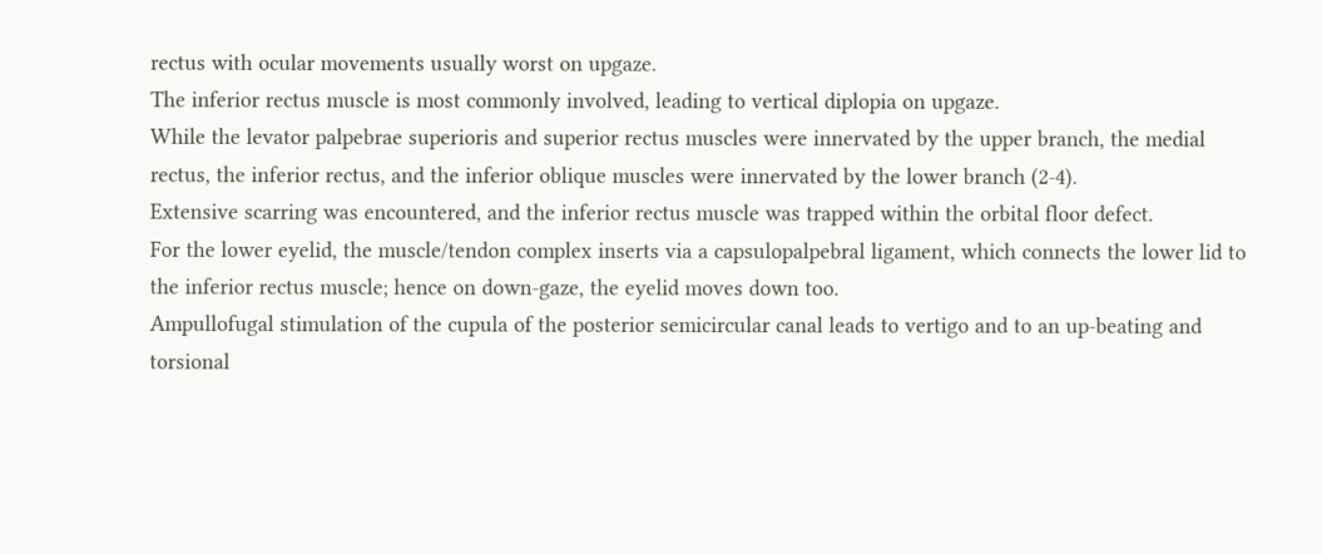rectus with ocular movements usually worst on upgaze.
The inferior rectus muscle is most commonly involved, leading to vertical diplopia on upgaze.
While the levator palpebrae superioris and superior rectus muscles were innervated by the upper branch, the medial rectus, the inferior rectus, and the inferior oblique muscles were innervated by the lower branch (2-4).
Extensive scarring was encountered, and the inferior rectus muscle was trapped within the orbital floor defect.
For the lower eyelid, the muscle/tendon complex inserts via a capsulopalpebral ligament, which connects the lower lid to the inferior rectus muscle; hence on down-gaze, the eyelid moves down too.
Ampullofugal stimulation of the cupula of the posterior semicircular canal leads to vertigo and to an up-beating and torsional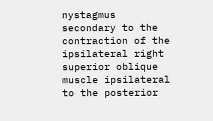nystagmus secondary to the contraction of the ipsilateral right superior oblique muscle ipsilateral to the posterior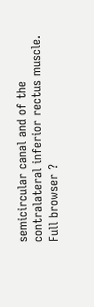semicircular canal and of the contralateral inferior rectus muscle.
Full browser ?